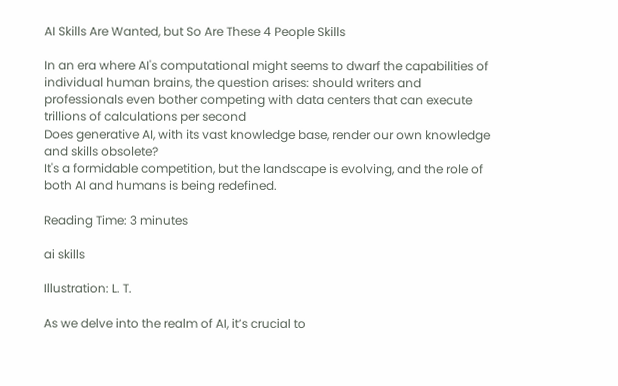AI Skills Are Wanted, but So Are These 4 People Skills

In an era where AI's computational might seems to dwarf the capabilities of individual human brains, the question arises: should writers and professionals even bother competing with data centers that can execute trillions of calculations per second
Does generative AI, with its vast knowledge base, render our own knowledge and skills obsolete?
It's a formidable competition, but the landscape is evolving, and the role of both AI and humans is being redefined.

Reading Time: 3 minutes

ai skills

Illustration: L. T.

As we delve into the realm of AI, it’s crucial to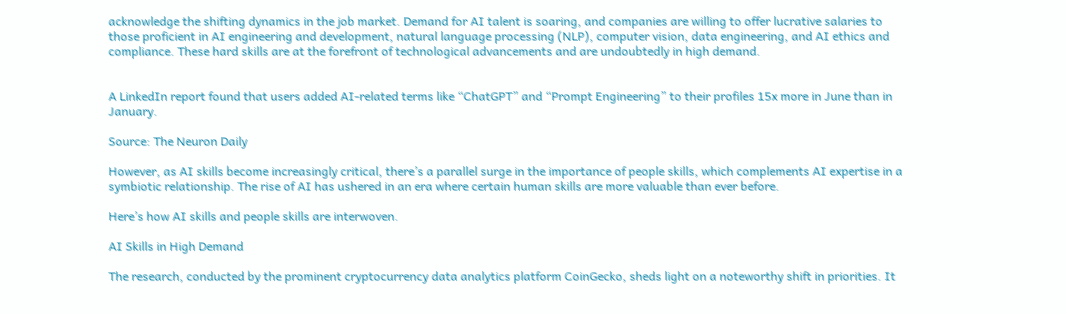acknowledge the shifting dynamics in the job market. Demand for AI talent is soaring, and companies are willing to offer lucrative salaries to those proficient in AI engineering and development, natural language processing (NLP), computer vision, data engineering, and AI ethics and compliance. These hard skills are at the forefront of technological advancements and are undoubtedly in high demand.


A LinkedIn report found that users added AI-related terms like “ChatGPT” and “Prompt Engineering” to their profiles 15x more in June than in January.

Source: The Neuron Daily

However, as AI skills become increasingly critical, there’s a parallel surge in the importance of people skills, which complements AI expertise in a symbiotic relationship. The rise of AI has ushered in an era where certain human skills are more valuable than ever before.

Here’s how AI skills and people skills are interwoven.

AI Skills in High Demand

The research, conducted by the prominent cryptocurrency data analytics platform CoinGecko, sheds light on a noteworthy shift in priorities. It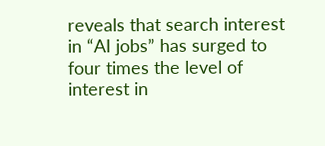reveals that search interest in “AI jobs” has surged to four times the level of interest in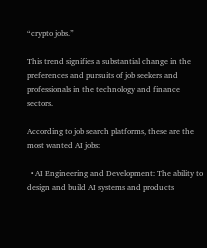“crypto jobs.”

This trend signifies a substantial change in the preferences and pursuits of job seekers and professionals in the technology and finance sectors.

According to job search platforms, these are the most wanted AI jobs:

  • AI Engineering and Development: The ability to design and build AI systems and products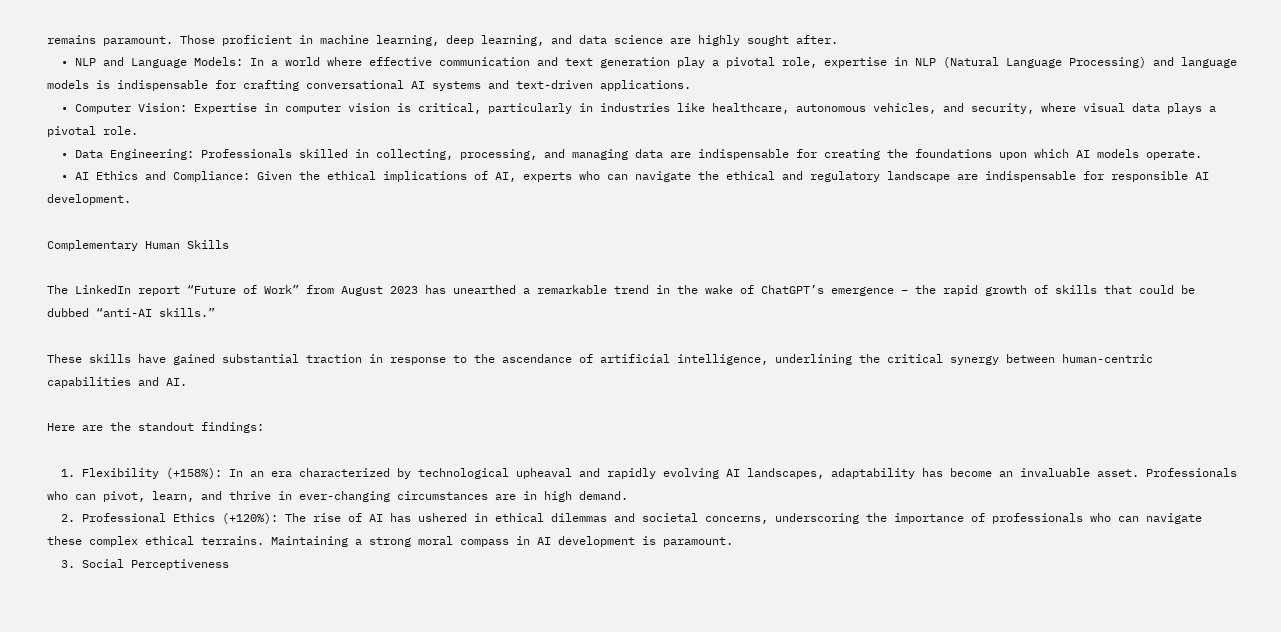remains paramount. Those proficient in machine learning, deep learning, and data science are highly sought after.
  • NLP and Language Models: In a world where effective communication and text generation play a pivotal role, expertise in NLP (Natural Language Processing) and language models is indispensable for crafting conversational AI systems and text-driven applications.
  • Computer Vision: Expertise in computer vision is critical, particularly in industries like healthcare, autonomous vehicles, and security, where visual data plays a pivotal role.
  • Data Engineering: Professionals skilled in collecting, processing, and managing data are indispensable for creating the foundations upon which AI models operate.
  • AI Ethics and Compliance: Given the ethical implications of AI, experts who can navigate the ethical and regulatory landscape are indispensable for responsible AI development.

Complementary Human Skills

The LinkedIn report “Future of Work” from August 2023 has unearthed a remarkable trend in the wake of ChatGPT’s emergence – the rapid growth of skills that could be dubbed “anti-AI skills.”

These skills have gained substantial traction in response to the ascendance of artificial intelligence, underlining the critical synergy between human-centric capabilities and AI.

Here are the standout findings:

  1. Flexibility (+158%): In an era characterized by technological upheaval and rapidly evolving AI landscapes, adaptability has become an invaluable asset. Professionals who can pivot, learn, and thrive in ever-changing circumstances are in high demand.
  2. Professional Ethics (+120%): The rise of AI has ushered in ethical dilemmas and societal concerns, underscoring the importance of professionals who can navigate these complex ethical terrains. Maintaining a strong moral compass in AI development is paramount.
  3. Social Perceptiveness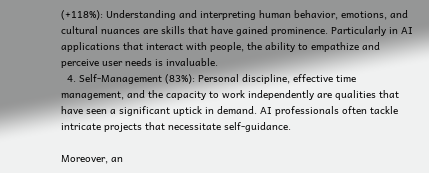(+118%): Understanding and interpreting human behavior, emotions, and cultural nuances are skills that have gained prominence. Particularly in AI applications that interact with people, the ability to empathize and perceive user needs is invaluable.
  4. Self-Management (83%): Personal discipline, effective time management, and the capacity to work independently are qualities that have seen a significant uptick in demand. AI professionals often tackle intricate projects that necessitate self-guidance.

Moreover, an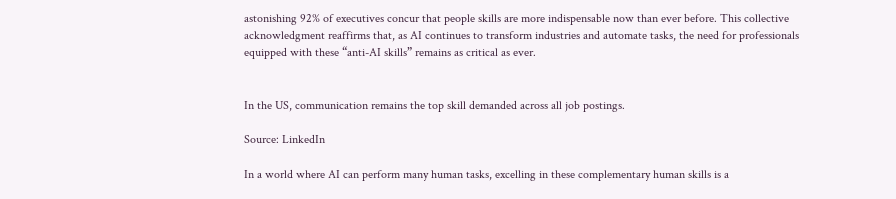astonishing 92% of executives concur that people skills are more indispensable now than ever before. This collective acknowledgment reaffirms that, as AI continues to transform industries and automate tasks, the need for professionals equipped with these “anti-AI skills” remains as critical as ever.


In the US, communication remains the top skill demanded across all job postings.

Source: LinkedIn

In a world where AI can perform many human tasks, excelling in these complementary human skills is a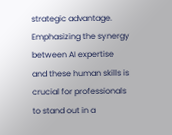strategic advantage. Emphasizing the synergy between AI expertise and these human skills is crucial for professionals to stand out in a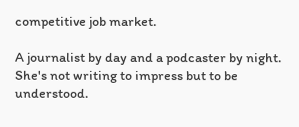competitive job market.

A journalist by day and a podcaster by night. She's not writing to impress but to be understood.